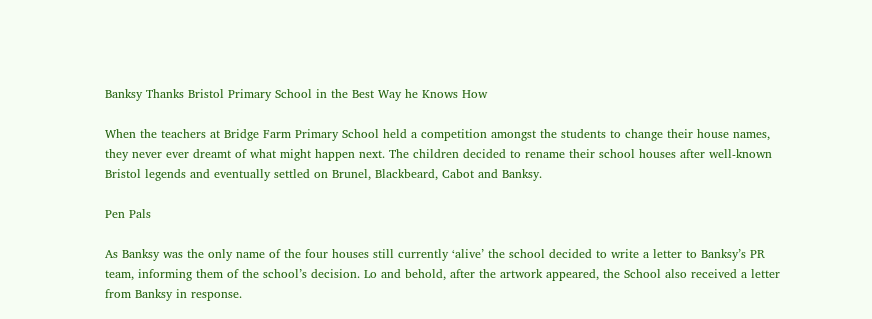Banksy Thanks Bristol Primary School in the Best Way he Knows How

When the teachers at Bridge Farm Primary School held a competition amongst the students to change their house names, they never ever dreamt of what might happen next. The children decided to rename their school houses after well-known Bristol legends and eventually settled on Brunel, Blackbeard, Cabot and Banksy.

Pen Pals

As Banksy was the only name of the four houses still currently ‘alive’ the school decided to write a letter to Banksy’s PR team, informing them of the school’s decision. Lo and behold, after the artwork appeared, the School also received a letter from Banksy in response.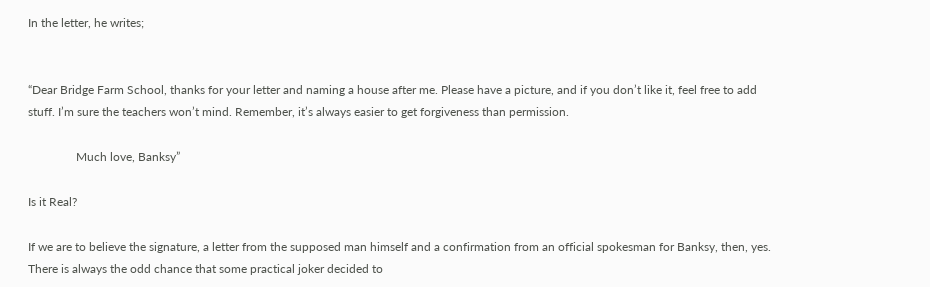In the letter, he writes;


“Dear Bridge Farm School, thanks for your letter and naming a house after me. Please have a picture, and if you don’t like it, feel free to add stuff. I’m sure the teachers won’t mind. Remember, it’s always easier to get forgiveness than permission.

                Much love, Banksy”

Is it Real?

If we are to believe the signature, a letter from the supposed man himself and a confirmation from an official spokesman for Banksy, then, yes. There is always the odd chance that some practical joker decided to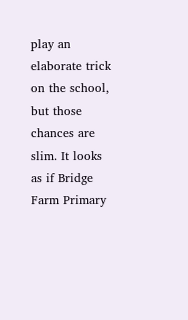play an elaborate trick on the school, but those chances are slim. It looks as if Bridge Farm Primary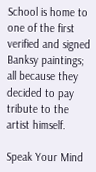School is home to one of the first verified and signed Banksy paintings; all because they decided to pay tribute to the artist himself.

Speak Your Mind